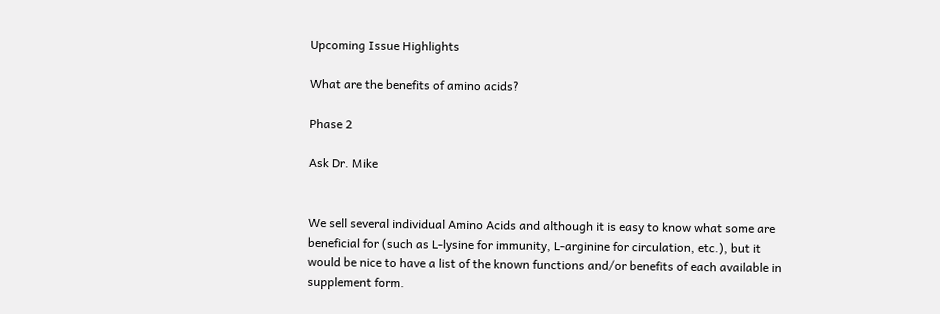Upcoming Issue Highlights

What are the benefits of amino acids?

Phase 2

Ask Dr. Mike


We sell several individual Amino Acids and although it is easy to know what some are beneficial for (such as L-lysine for immunity, L-arginine for circulation, etc.), but it would be nice to have a list of the known functions and/or benefits of each available in supplement form.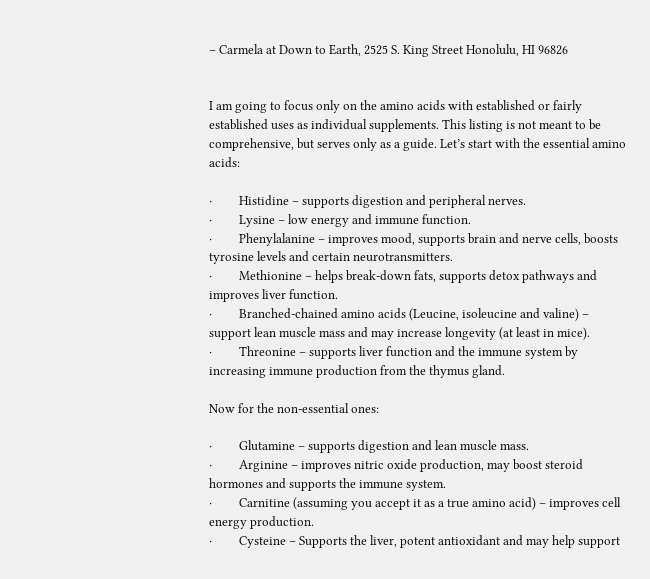– Carmela at Down to Earth, 2525 S. King Street Honolulu, HI 96826


I am going to focus only on the amino acids with established or fairly established uses as individual supplements. This listing is not meant to be comprehensive, but serves only as a guide. Let’s start with the essential amino acids:

·         Histidine – supports digestion and peripheral nerves.
·         Lysine – low energy and immune function.
·         Phenylalanine – improves mood, supports brain and nerve cells, boosts tyrosine levels and certain neurotransmitters.
·         Methionine – helps break-down fats, supports detox pathways and improves liver function.
·         Branched-chained amino acids (Leucine, isoleucine and valine) – support lean muscle mass and may increase longevity (at least in mice).
·         Threonine – supports liver function and the immune system by increasing immune production from the thymus gland.

Now for the non-essential ones:

·         Glutamine – supports digestion and lean muscle mass.
·         Arginine – improves nitric oxide production, may boost steroid hormones and supports the immune system.
·         Carnitine (assuming you accept it as a true amino acid) – improves cell energy production.
·         Cysteine – Supports the liver, potent antioxidant and may help support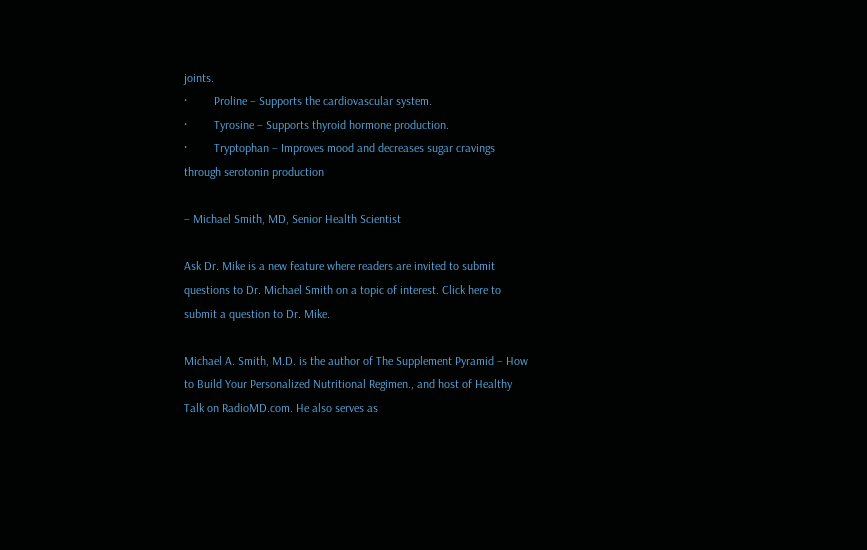joints.
·         Proline – Supports the cardiovascular system.
·         Tyrosine – Supports thyroid hormone production.
·         Tryptophan – Improves mood and decreases sugar cravings through serotonin production

– Michael Smith, MD, Senior Health Scientist

Ask Dr. Mike is a new feature where readers are invited to submit questions to Dr. Michael Smith on a topic of interest. Click here to submit a question to Dr. Mike.

Michael A. Smith, M.D. is the author of The Supplement Pyramid – How to Build Your Personalized Nutritional Regimen., and host of Healthy Talk on RadioMD.com. He also serves as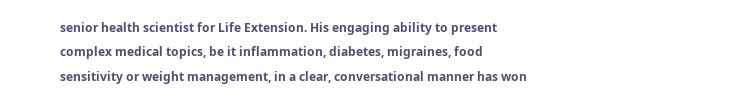senior health scientist for Life Extension. His engaging ability to present complex medical topics, be it inflammation, diabetes, migraines, food sensitivity or weight management, in a clear, conversational manner has won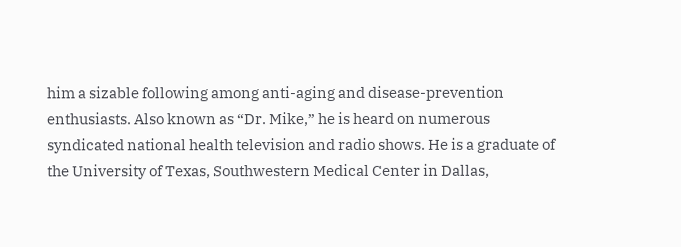him a sizable following among anti-aging and disease-prevention enthusiasts. Also known as “Dr. Mike,” he is heard on numerous syndicated national health television and radio shows. He is a graduate of the University of Texas, Southwestern Medical Center in Dallas,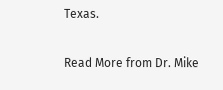Texas.

Read More from Dr. Mike